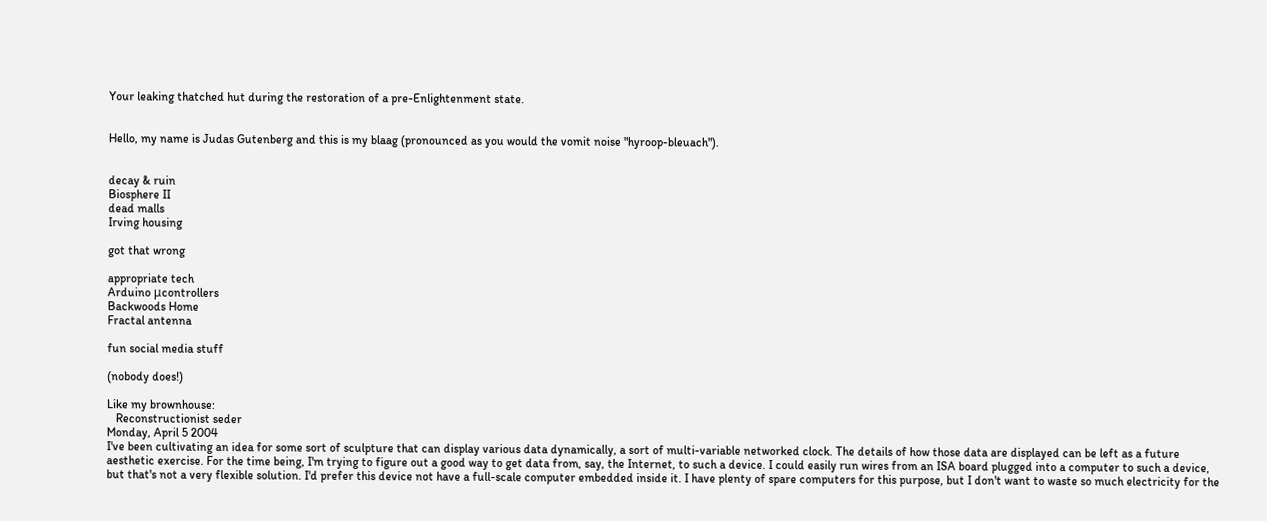Your leaking thatched hut during the restoration of a pre-Enlightenment state.


Hello, my name is Judas Gutenberg and this is my blaag (pronounced as you would the vomit noise "hyroop-bleuach").


decay & ruin
Biosphere II
dead malls
Irving housing

got that wrong

appropriate tech
Arduino μcontrollers
Backwoods Home
Fractal antenna

fun social media stuff

(nobody does!)

Like my brownhouse:
   Reconstructionist seder
Monday, April 5 2004
I've been cultivating an idea for some sort of sculpture that can display various data dynamically, a sort of multi-variable networked clock. The details of how those data are displayed can be left as a future aesthetic exercise. For the time being, I'm trying to figure out a good way to get data from, say, the Internet, to such a device. I could easily run wires from an ISA board plugged into a computer to such a device, but that's not a very flexible solution. I'd prefer this device not have a full-scale computer embedded inside it. I have plenty of spare computers for this purpose, but I don't want to waste so much electricity for the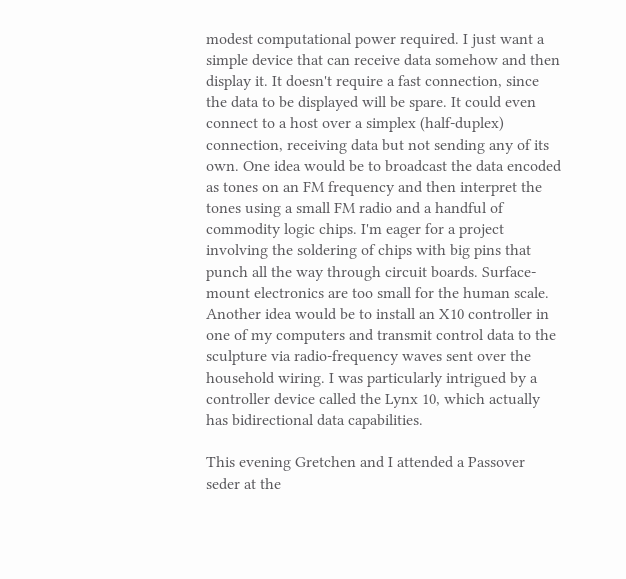modest computational power required. I just want a simple device that can receive data somehow and then display it. It doesn't require a fast connection, since the data to be displayed will be spare. It could even connect to a host over a simplex (half-duplex) connection, receiving data but not sending any of its own. One idea would be to broadcast the data encoded as tones on an FM frequency and then interpret the tones using a small FM radio and a handful of commodity logic chips. I'm eager for a project involving the soldering of chips with big pins that punch all the way through circuit boards. Surface-mount electronics are too small for the human scale.
Another idea would be to install an X10 controller in one of my computers and transmit control data to the sculpture via radio-frequency waves sent over the household wiring. I was particularly intrigued by a controller device called the Lynx 10, which actually has bidirectional data capabilities.

This evening Gretchen and I attended a Passover seder at the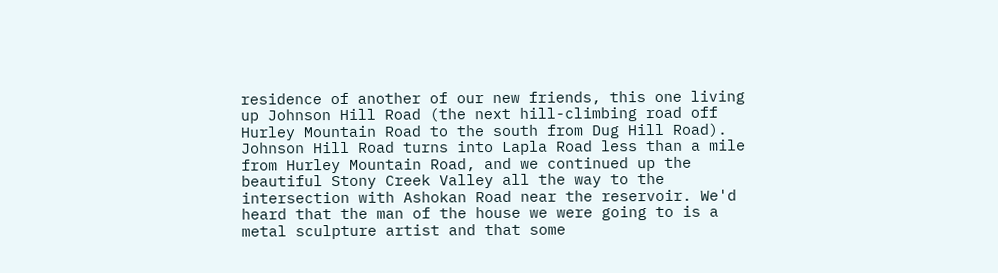residence of another of our new friends, this one living up Johnson Hill Road (the next hill-climbing road off Hurley Mountain Road to the south from Dug Hill Road). Johnson Hill Road turns into Lapla Road less than a mile from Hurley Mountain Road, and we continued up the beautiful Stony Creek Valley all the way to the intersection with Ashokan Road near the reservoir. We'd heard that the man of the house we were going to is a metal sculpture artist and that some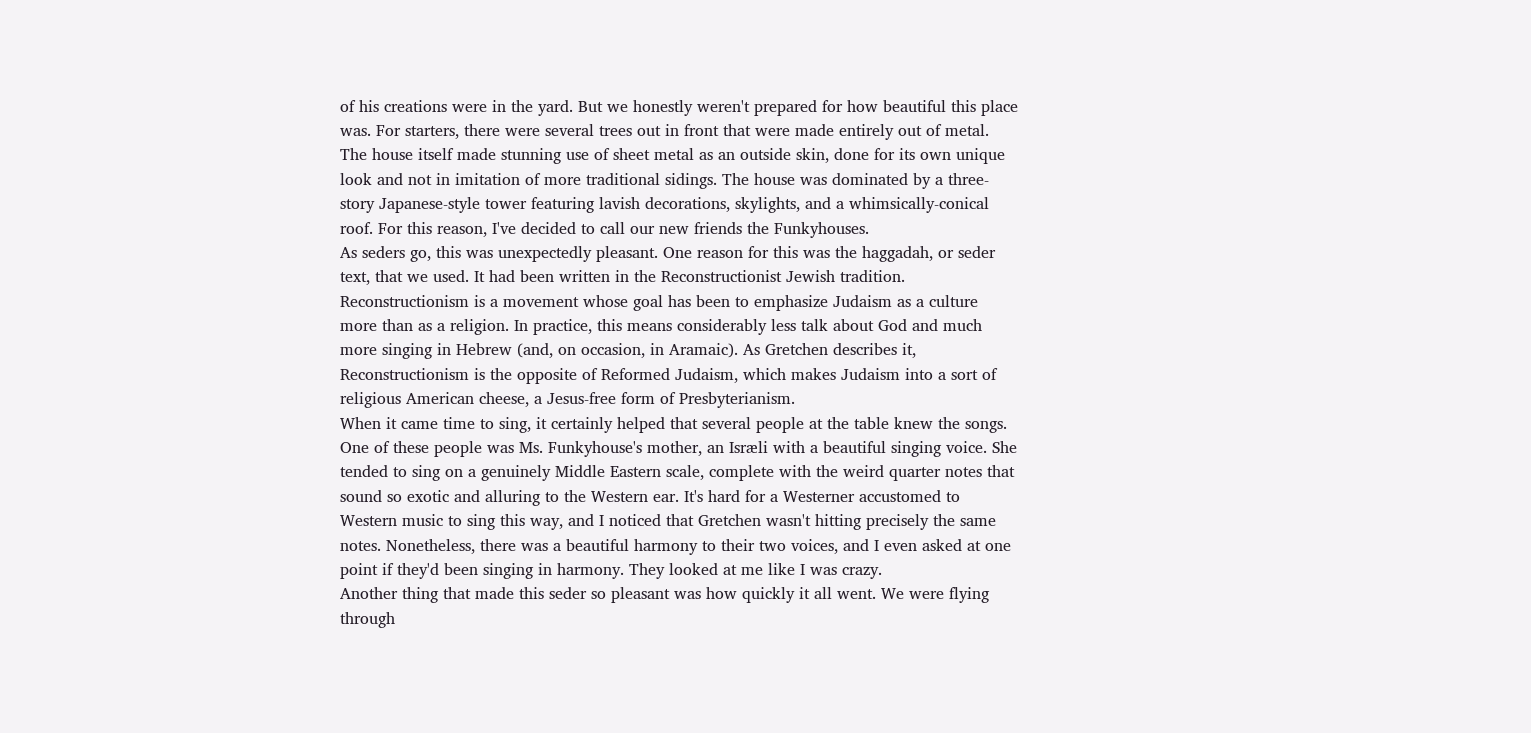of his creations were in the yard. But we honestly weren't prepared for how beautiful this place was. For starters, there were several trees out in front that were made entirely out of metal. The house itself made stunning use of sheet metal as an outside skin, done for its own unique look and not in imitation of more traditional sidings. The house was dominated by a three-story Japanese-style tower featuring lavish decorations, skylights, and a whimsically-conical roof. For this reason, I've decided to call our new friends the Funkyhouses.
As seders go, this was unexpectedly pleasant. One reason for this was the haggadah, or seder text, that we used. It had been written in the Reconstructionist Jewish tradition. Reconstructionism is a movement whose goal has been to emphasize Judaism as a culture more than as a religion. In practice, this means considerably less talk about God and much more singing in Hebrew (and, on occasion, in Aramaic). As Gretchen describes it, Reconstructionism is the opposite of Reformed Judaism, which makes Judaism into a sort of religious American cheese, a Jesus-free form of Presbyterianism.
When it came time to sing, it certainly helped that several people at the table knew the songs. One of these people was Ms. Funkyhouse's mother, an Isræli with a beautiful singing voice. She tended to sing on a genuinely Middle Eastern scale, complete with the weird quarter notes that sound so exotic and alluring to the Western ear. It's hard for a Westerner accustomed to Western music to sing this way, and I noticed that Gretchen wasn't hitting precisely the same notes. Nonetheless, there was a beautiful harmony to their two voices, and I even asked at one point if they'd been singing in harmony. They looked at me like I was crazy.
Another thing that made this seder so pleasant was how quickly it all went. We were flying through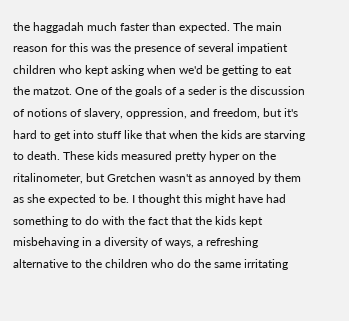the haggadah much faster than expected. The main reason for this was the presence of several impatient children who kept asking when we'd be getting to eat the matzot. One of the goals of a seder is the discussion of notions of slavery, oppression, and freedom, but it's hard to get into stuff like that when the kids are starving to death. These kids measured pretty hyper on the ritalinometer, but Gretchen wasn't as annoyed by them as she expected to be. I thought this might have had something to do with the fact that the kids kept misbehaving in a diversity of ways, a refreshing alternative to the children who do the same irritating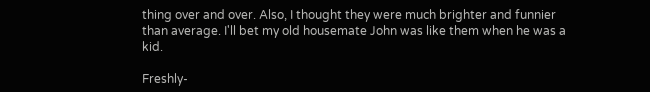thing over and over. Also, I thought they were much brighter and funnier than average. I'll bet my old housemate John was like them when he was a kid.

Freshly-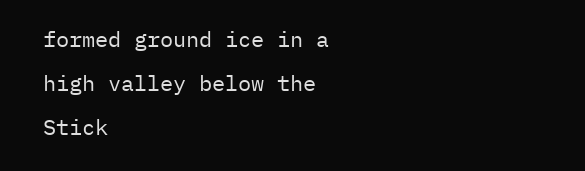formed ground ice in a high valley below the Stick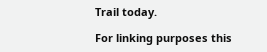Trail today.

For linking purposes this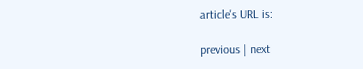article's URL is:

previous | next